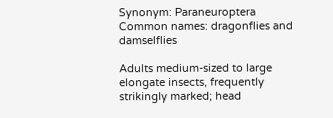Synonym: Paraneuroptera Common names: dragonflies and damselflies

Adults medium-sized to large elongate insects, frequently strikingly marked; head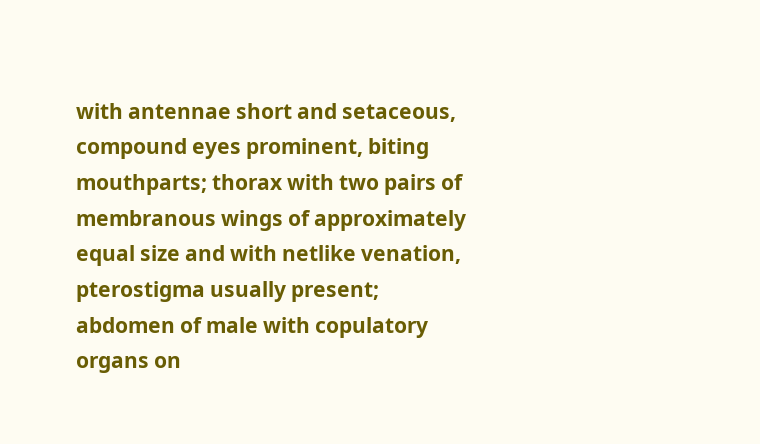with antennae short and setaceous, compound eyes prominent, biting mouthparts; thorax with two pairs of membranous wings of approximately equal size and with netlike venation, pterostigma usually present; abdomen of male with copulatory organs on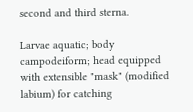second and third sterna.

Larvae aquatic; body campodeiform; head equipped with extensible "mask" (modified labium) for catching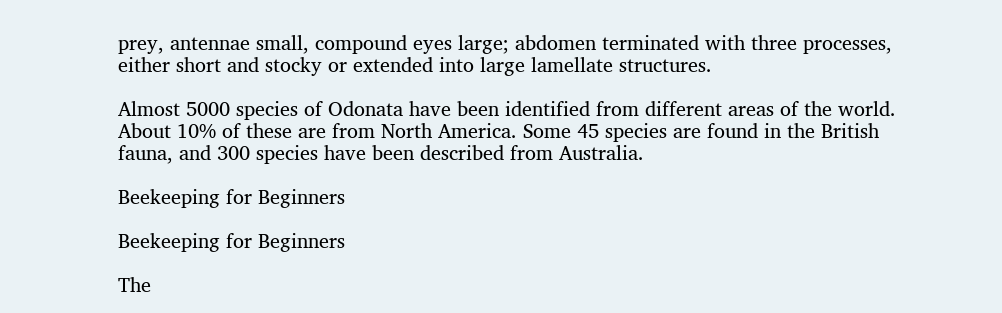prey, antennae small, compound eyes large; abdomen terminated with three processes, either short and stocky or extended into large lamellate structures.

Almost 5000 species of Odonata have been identified from different areas of the world. About 10% of these are from North America. Some 45 species are found in the British fauna, and 300 species have been described from Australia.

Beekeeping for Beginners

Beekeeping for Beginners

The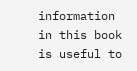information in this book is useful to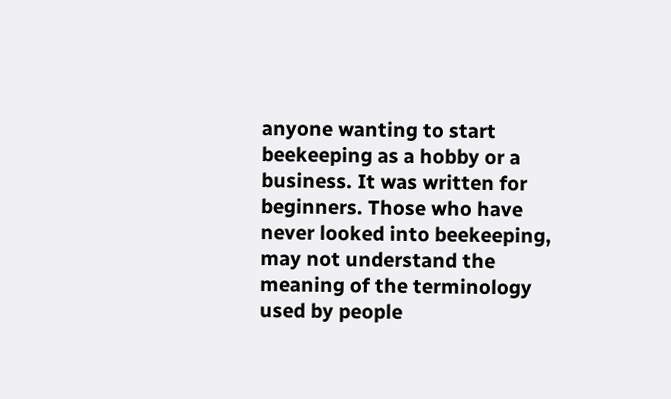anyone wanting to start beekeeping as a hobby or a business. It was written for beginners. Those who have never looked into beekeeping, may not understand the meaning of the terminology used by people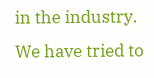in the industry. We have tried to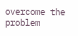overcome the problem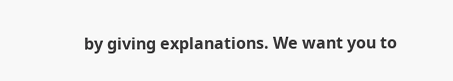by giving explanations. We want you to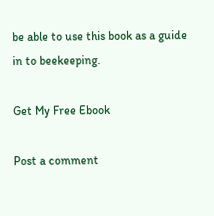be able to use this book as a guide in to beekeeping.

Get My Free Ebook

Post a comment